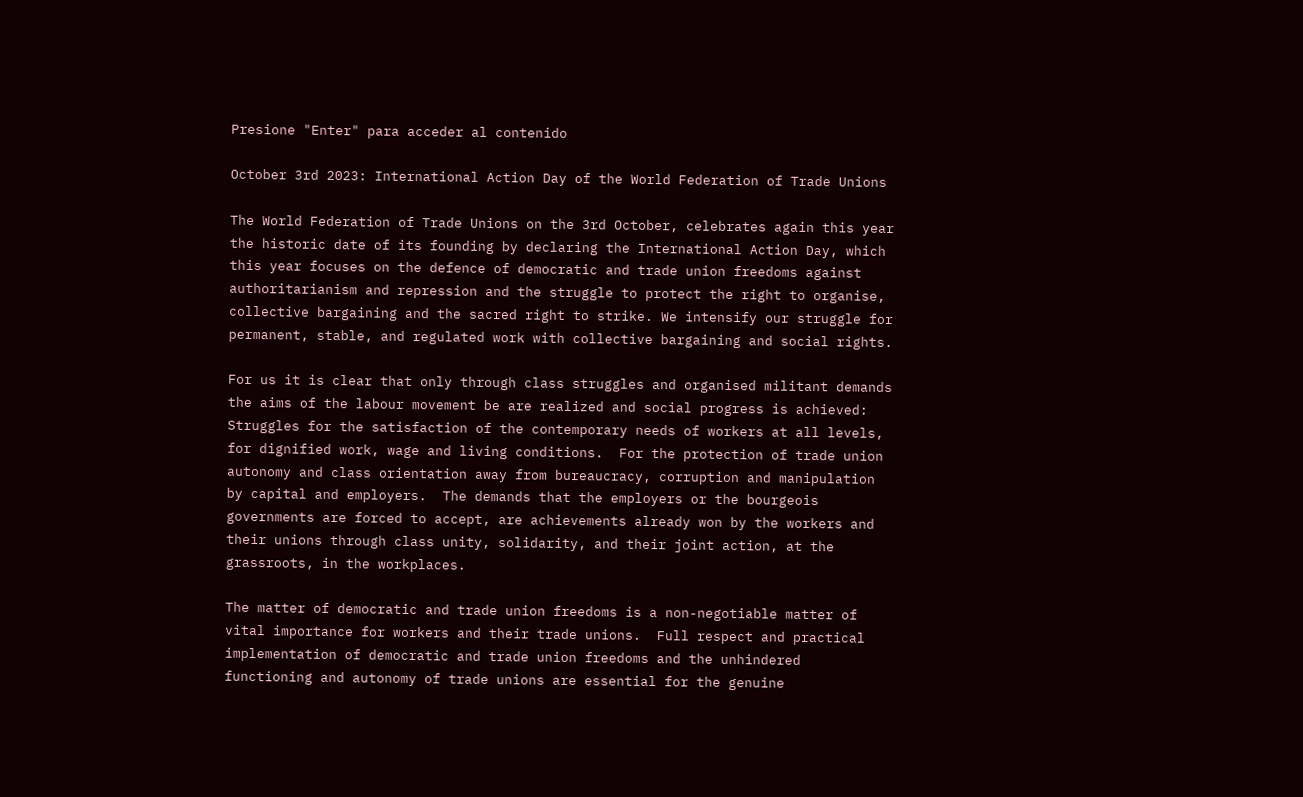Presione "Enter" para acceder al contenido

October 3rd 2023: International Action Day of the World Federation of Trade Unions

The World Federation of Trade Unions on the 3rd October, celebrates again this year the historic date of its founding by declaring the International Action Day, which this year focuses on the defence of democratic and trade union freedoms against authoritarianism and repression and the struggle to protect the right to organise, collective bargaining and the sacred right to strike. We intensify our struggle for permanent, stable, and regulated work with collective bargaining and social rights.

For us it is clear that only through class struggles and organised militant demands the aims of the labour movement be are realized and social progress is achieved: Struggles for the satisfaction of the contemporary needs of workers at all levels, for dignified work, wage and living conditions.  For the protection of trade union autonomy and class orientation away from bureaucracy, corruption and manipulation by capital and employers.  The demands that the employers or the bourgeois governments are forced to accept, are achievements already won by the workers and their unions through class unity, solidarity, and their joint action, at the grassroots, in the workplaces.

The matter of democratic and trade union freedoms is a non-negotiable matter of vital importance for workers and their trade unions.  Full respect and practical implementation of democratic and trade union freedoms and the unhindered functioning and autonomy of trade unions are essential for the genuine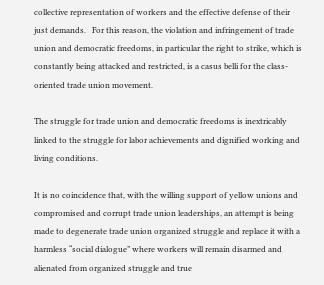collective representation of workers and the effective defense of their just demands.   For this reason, the violation and infringement of trade union and democratic freedoms, in particular the right to strike, which is constantly being attacked and restricted, is a casus belli for the class-oriented trade union movement.

The struggle for trade union and democratic freedoms is inextricably linked to the struggle for labor achievements and dignified working and living conditions.

It is no coincidence that, with the willing support of yellow unions and compromised and corrupt trade union leaderships, an attempt is being made to degenerate trade union organized struggle and replace it with a harmless “social dialogue” where workers will remain disarmed and alienated from organized struggle and true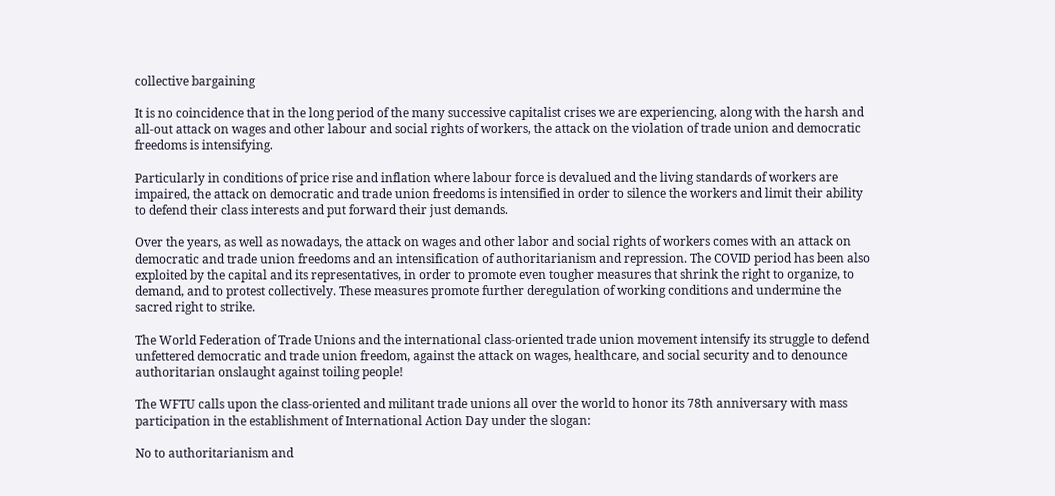collective bargaining

It is no coincidence that in the long period of the many successive capitalist crises we are experiencing, along with the harsh and all-out attack on wages and other labour and social rights of workers, the attack on the violation of trade union and democratic freedoms is intensifying.

Particularly in conditions of price rise and inflation where labour force is devalued and the living standards of workers are impaired, the attack on democratic and trade union freedoms is intensified in order to silence the workers and limit their ability to defend their class interests and put forward their just demands.

Over the years, as well as nowadays, the attack on wages and other labor and social rights of workers comes with an attack on democratic and trade union freedoms and an intensification of authoritarianism and repression. The COVID period has been also exploited by the capital and its representatives, in order to promote even tougher measures that shrink the right to organize, to demand, and to protest collectively. These measures promote further deregulation of working conditions and undermine the sacred right to strike.

The World Federation of Trade Unions and the international class-oriented trade union movement intensify its struggle to defend unfettered democratic and trade union freedom, against the attack on wages, healthcare, and social security and to denounce authoritarian onslaught against toiling people!

The WFTU calls upon the class-oriented and militant trade unions all over the world to honor its 78th anniversary with mass participation in the establishment of International Action Day under the slogan:

No to authoritarianism and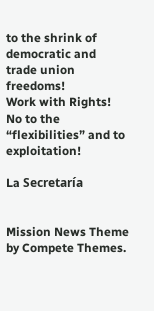to the shrink of democratic and trade union freedoms!
Work with Rights! No to the “flexibilities” and to exploitation!

La Secretaría


Mission News Theme by Compete Themes.